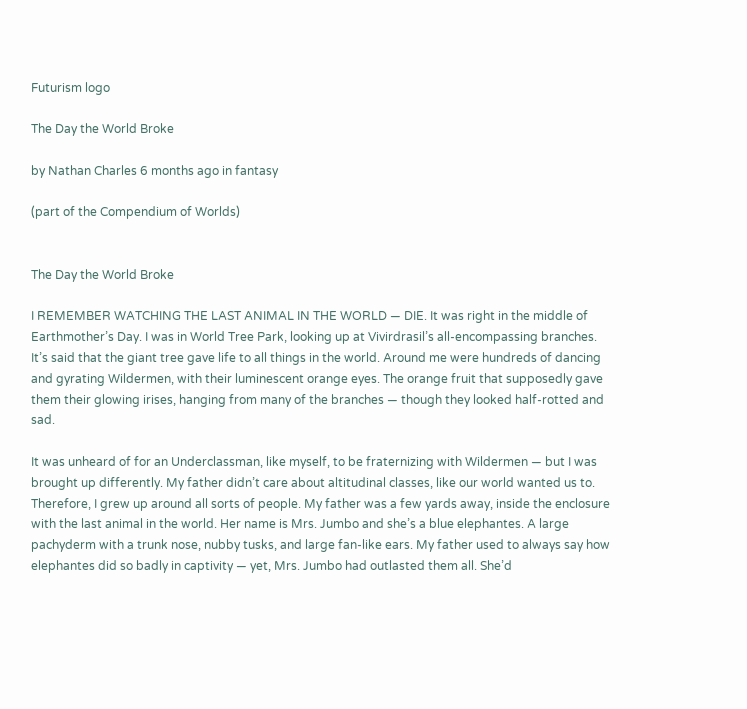Futurism logo

The Day the World Broke

by Nathan Charles 6 months ago in fantasy

(part of the Compendium of Worlds)


The Day the World Broke

I REMEMBER WATCHING THE LAST ANIMAL IN THE WORLD — DIE. It was right in the middle of Earthmother’s Day. I was in World Tree Park, looking up at Vivirdrasil’s all-encompassing branches. It’s said that the giant tree gave life to all things in the world. Around me were hundreds of dancing and gyrating Wildermen, with their luminescent orange eyes. The orange fruit that supposedly gave them their glowing irises, hanging from many of the branches — though they looked half-rotted and sad.

It was unheard of for an Underclassman, like myself, to be fraternizing with Wildermen — but I was brought up differently. My father didn’t care about altitudinal classes, like our world wanted us to. Therefore, I grew up around all sorts of people. My father was a few yards away, inside the enclosure with the last animal in the world. Her name is Mrs. Jumbo and she’s a blue elephantes. A large pachyderm with a trunk nose, nubby tusks, and large fan-like ears. My father used to always say how elephantes did so badly in captivity — yet, Mrs. Jumbo had outlasted them all. She’d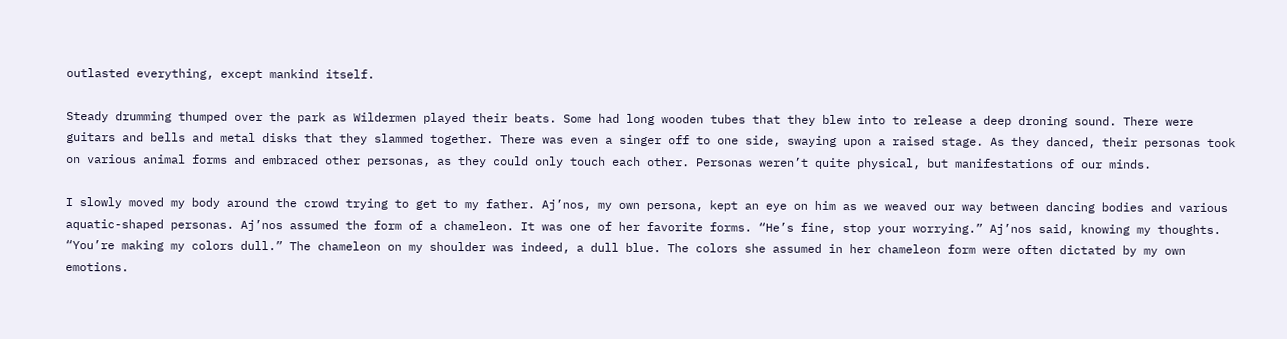outlasted everything, except mankind itself.

Steady drumming thumped over the park as Wildermen played their beats. Some had long wooden tubes that they blew into to release a deep droning sound. There were guitars and bells and metal disks that they slammed together. There was even a singer off to one side, swaying upon a raised stage. As they danced, their personas took on various animal forms and embraced other personas, as they could only touch each other. Personas weren’t quite physical, but manifestations of our minds.

I slowly moved my body around the crowd trying to get to my father. Aj’nos, my own persona, kept an eye on him as we weaved our way between dancing bodies and various aquatic-shaped personas. Aj’nos assumed the form of a chameleon. It was one of her favorite forms. “He’s fine, stop your worrying.” Aj’nos said, knowing my thoughts. “You’re making my colors dull.” The chameleon on my shoulder was indeed, a dull blue. The colors she assumed in her chameleon form were often dictated by my own emotions.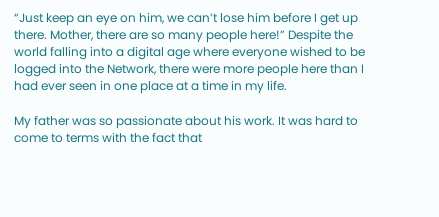“Just keep an eye on him, we can’t lose him before I get up there. Mother, there are so many people here!” Despite the world falling into a digital age where everyone wished to be logged into the Network, there were more people here than I had ever seen in one place at a time in my life.

My father was so passionate about his work. It was hard to come to terms with the fact that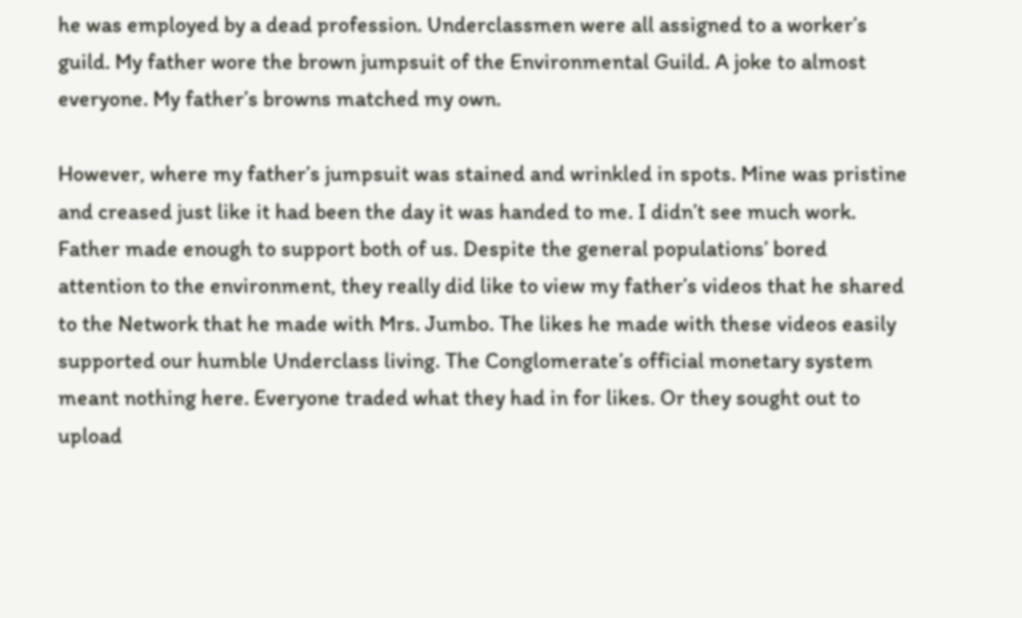he was employed by a dead profession. Underclassmen were all assigned to a worker’s guild. My father wore the brown jumpsuit of the Environmental Guild. A joke to almost everyone. My father’s browns matched my own.

However, where my father’s jumpsuit was stained and wrinkled in spots. Mine was pristine and creased just like it had been the day it was handed to me. I didn’t see much work. Father made enough to support both of us. Despite the general populations’ bored attention to the environment, they really did like to view my father’s videos that he shared to the Network that he made with Mrs. Jumbo. The likes he made with these videos easily supported our humble Underclass living. The Conglomerate’s official monetary system meant nothing here. Everyone traded what they had in for likes. Or they sought out to upload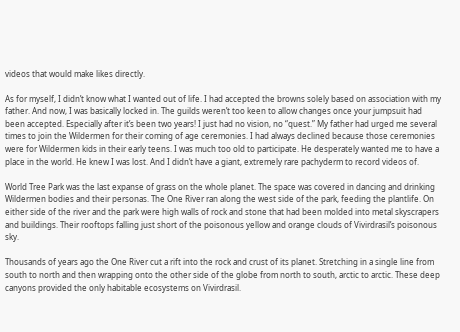videos that would make likes directly.

As for myself, I didn’t know what I wanted out of life. I had accepted the browns solely based on association with my father. And now, I was basically locked in. The guilds weren’t too keen to allow changes once your jumpsuit had been accepted. Especially after it’s been two years! I just had no vision, no “quest.” My father had urged me several times to join the Wildermen for their coming of age ceremonies. I had always declined because those ceremonies were for Wildermen kids in their early teens. I was much too old to participate. He desperately wanted me to have a place in the world. He knew I was lost. And I didn’t have a giant, extremely rare pachyderm to record videos of.

World Tree Park was the last expanse of grass on the whole planet. The space was covered in dancing and drinking Wildermen bodies and their personas. The One River ran along the west side of the park, feeding the plantlife. On either side of the river and the park were high walls of rock and stone that had been molded into metal skyscrapers and buildings. Their rooftops falling just short of the poisonous yellow and orange clouds of Vivirdrasil’s poisonous sky.

Thousands of years ago the One River cut a rift into the rock and crust of its planet. Stretching in a single line from south to north and then wrapping onto the other side of the globe from north to south, arctic to arctic. These deep canyons provided the only habitable ecosystems on Vivirdrasil.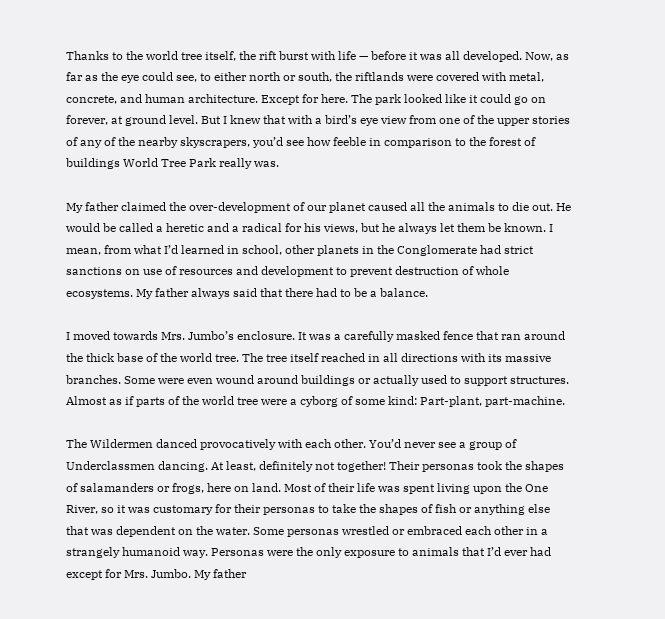Thanks to the world tree itself, the rift burst with life — before it was all developed. Now, as far as the eye could see, to either north or south, the riftlands were covered with metal, concrete, and human architecture. Except for here. The park looked like it could go on forever, at ground level. But I knew that with a bird’s eye view from one of the upper stories of any of the nearby skyscrapers, you’d see how feeble in comparison to the forest of buildings World Tree Park really was.

My father claimed the over-development of our planet caused all the animals to die out. He would be called a heretic and a radical for his views, but he always let them be known. I mean, from what I’d learned in school, other planets in the Conglomerate had strict sanctions on use of resources and development to prevent destruction of whole ecosystems. My father always said that there had to be a balance.

I moved towards Mrs. Jumbo’s enclosure. It was a carefully masked fence that ran around the thick base of the world tree. The tree itself reached in all directions with its massive branches. Some were even wound around buildings or actually used to support structures. Almost as if parts of the world tree were a cyborg of some kind: Part-plant, part-machine.

The Wildermen danced provocatively with each other. You’d never see a group of Underclassmen dancing. At least, definitely not together! Their personas took the shapes of salamanders or frogs, here on land. Most of their life was spent living upon the One River, so it was customary for their personas to take the shapes of fish or anything else that was dependent on the water. Some personas wrestled or embraced each other in a strangely humanoid way. Personas were the only exposure to animals that I’d ever had except for Mrs. Jumbo. My father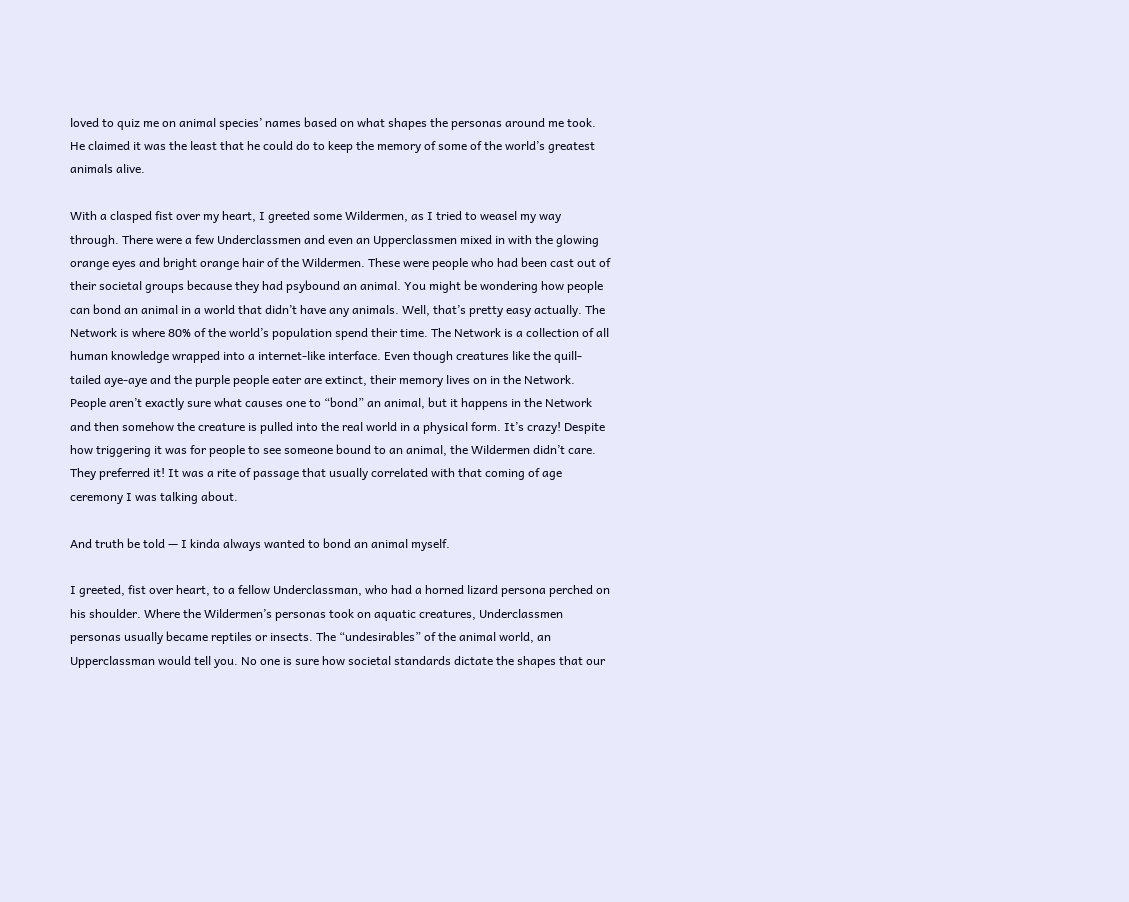loved to quiz me on animal species’ names based on what shapes the personas around me took. He claimed it was the least that he could do to keep the memory of some of the world’s greatest animals alive.

With a clasped fist over my heart, I greeted some Wildermen, as I tried to weasel my way through. There were a few Underclassmen and even an Upperclassmen mixed in with the glowing orange eyes and bright orange hair of the Wildermen. These were people who had been cast out of their societal groups because they had psybound an animal. You might be wondering how people can bond an animal in a world that didn’t have any animals. Well, that’s pretty easy actually. The Network is where 80% of the world’s population spend their time. The Network is a collection of all human knowledge wrapped into a internet-like interface. Even though creatures like the quill-tailed aye-aye and the purple people eater are extinct, their memory lives on in the Network. People aren’t exactly sure what causes one to “bond” an animal, but it happens in the Network and then somehow the creature is pulled into the real world in a physical form. It’s crazy! Despite how triggering it was for people to see someone bound to an animal, the Wildermen didn’t care. They preferred it! It was a rite of passage that usually correlated with that coming of age ceremony I was talking about.

And truth be told — I kinda always wanted to bond an animal myself.

I greeted, fist over heart, to a fellow Underclassman, who had a horned lizard persona perched on his shoulder. Where the Wildermen’s personas took on aquatic creatures, Underclassmen personas usually became reptiles or insects. The “undesirables” of the animal world, an Upperclassman would tell you. No one is sure how societal standards dictate the shapes that our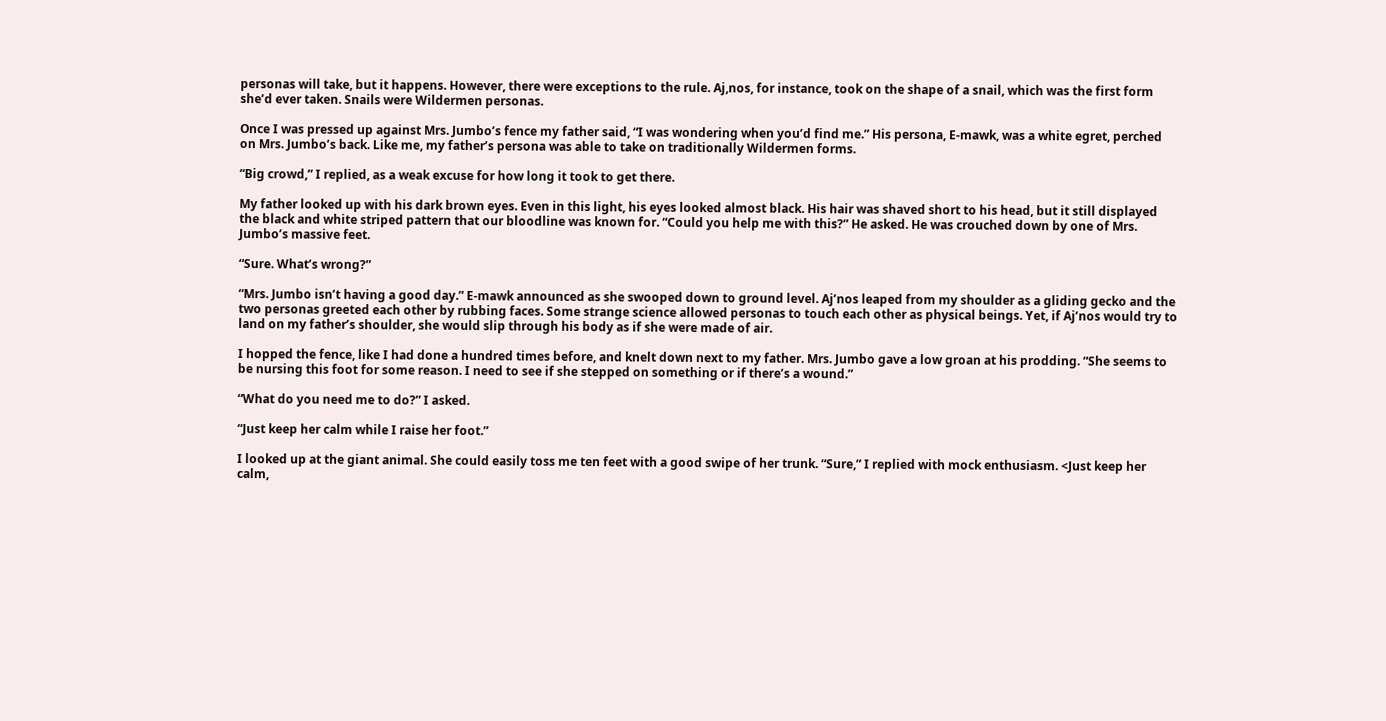personas will take, but it happens. However, there were exceptions to the rule. Aj,nos, for instance, took on the shape of a snail, which was the first form she’d ever taken. Snails were Wildermen personas.

Once I was pressed up against Mrs. Jumbo’s fence my father said, “I was wondering when you’d find me.” His persona, E-mawk, was a white egret, perched on Mrs. Jumbo’s back. Like me, my father’s persona was able to take on traditionally Wildermen forms.

“Big crowd,” I replied, as a weak excuse for how long it took to get there.

My father looked up with his dark brown eyes. Even in this light, his eyes looked almost black. His hair was shaved short to his head, but it still displayed the black and white striped pattern that our bloodline was known for. “Could you help me with this?” He asked. He was crouched down by one of Mrs. Jumbo’s massive feet.

“Sure. What’s wrong?”

“Mrs. Jumbo isn’t having a good day.” E-mawk announced as she swooped down to ground level. Aj’nos leaped from my shoulder as a gliding gecko and the two personas greeted each other by rubbing faces. Some strange science allowed personas to touch each other as physical beings. Yet, if Aj’nos would try to land on my father’s shoulder, she would slip through his body as if she were made of air.

I hopped the fence, like I had done a hundred times before, and knelt down next to my father. Mrs. Jumbo gave a low groan at his prodding. “She seems to be nursing this foot for some reason. I need to see if she stepped on something or if there’s a wound.”

“What do you need me to do?” I asked.

“Just keep her calm while I raise her foot.”

I looked up at the giant animal. She could easily toss me ten feet with a good swipe of her trunk. “Sure,” I replied with mock enthusiasm. <Just keep her calm,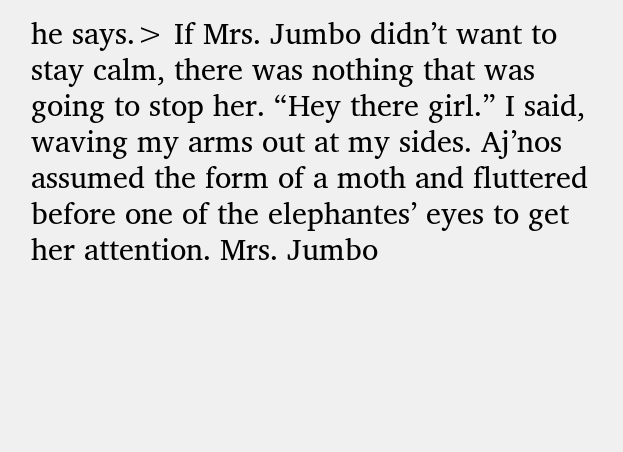he says.> If Mrs. Jumbo didn’t want to stay calm, there was nothing that was going to stop her. “Hey there girl.” I said, waving my arms out at my sides. Aj’nos assumed the form of a moth and fluttered before one of the elephantes’ eyes to get her attention. Mrs. Jumbo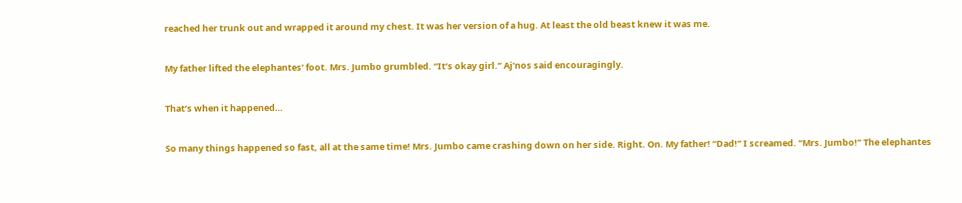reached her trunk out and wrapped it around my chest. It was her version of a hug. At least the old beast knew it was me.

My father lifted the elephantes’ foot. Mrs. Jumbo grumbled. “It’s okay girl.” Aj’nos said encouragingly.

That’s when it happened…

So many things happened so fast, all at the same time! Mrs. Jumbo came crashing down on her side. Right. On. My father! “Dad!” I screamed. “Mrs. Jumbo!” The elephantes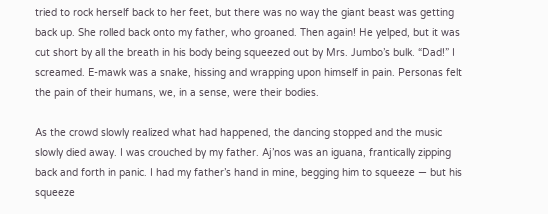tried to rock herself back to her feet, but there was no way the giant beast was getting back up. She rolled back onto my father, who groaned. Then again! He yelped, but it was cut short by all the breath in his body being squeezed out by Mrs. Jumbo’s bulk. “Dad!” I screamed. E-mawk was a snake, hissing and wrapping upon himself in pain. Personas felt the pain of their humans, we, in a sense, were their bodies.

As the crowd slowly realized what had happened, the dancing stopped and the music slowly died away. I was crouched by my father. Aj’nos was an iguana, frantically zipping back and forth in panic. I had my father’s hand in mine, begging him to squeeze — but his squeeze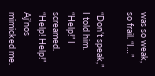was so weak, so frail. “I…”

“Don’t speak,” I told him. “Help!” I screamed. “Help! Help!” Aj’nos mimicked me.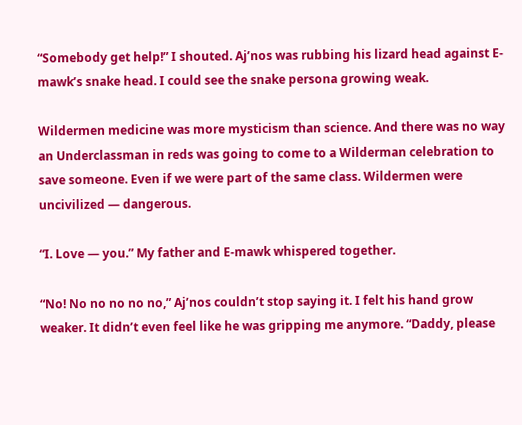“Somebody get help!” I shouted. Aj’nos was rubbing his lizard head against E-mawk’s snake head. I could see the snake persona growing weak.

Wildermen medicine was more mysticism than science. And there was no way an Underclassman in reds was going to come to a Wilderman celebration to save someone. Even if we were part of the same class. Wildermen were uncivilized — dangerous.

“I. Love — you.” My father and E-mawk whispered together.

“No! No no no no no,” Aj’nos couldn’t stop saying it. I felt his hand grow weaker. It didn’t even feel like he was gripping me anymore. “Daddy, please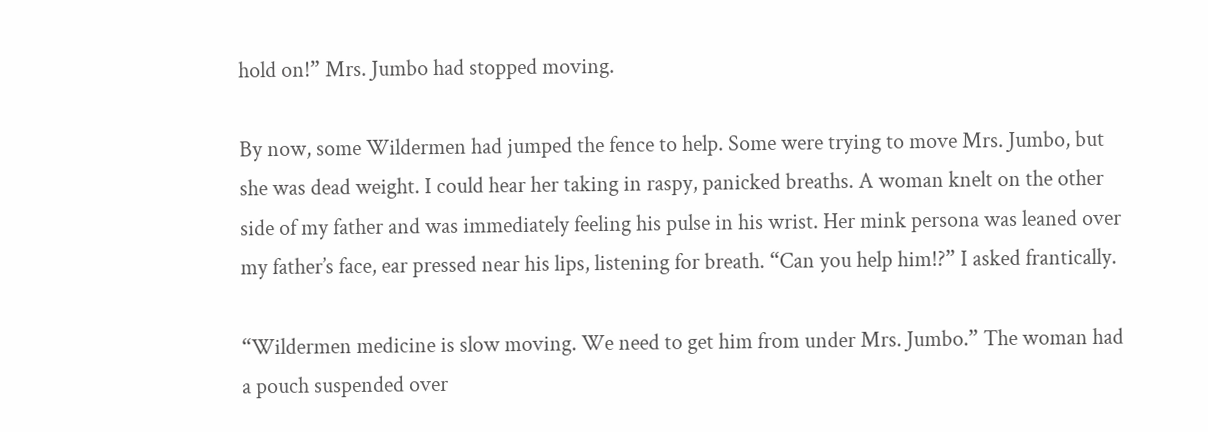hold on!” Mrs. Jumbo had stopped moving.

By now, some Wildermen had jumped the fence to help. Some were trying to move Mrs. Jumbo, but she was dead weight. I could hear her taking in raspy, panicked breaths. A woman knelt on the other side of my father and was immediately feeling his pulse in his wrist. Her mink persona was leaned over my father’s face, ear pressed near his lips, listening for breath. “Can you help him!?” I asked frantically.

“Wildermen medicine is slow moving. We need to get him from under Mrs. Jumbo.” The woman had a pouch suspended over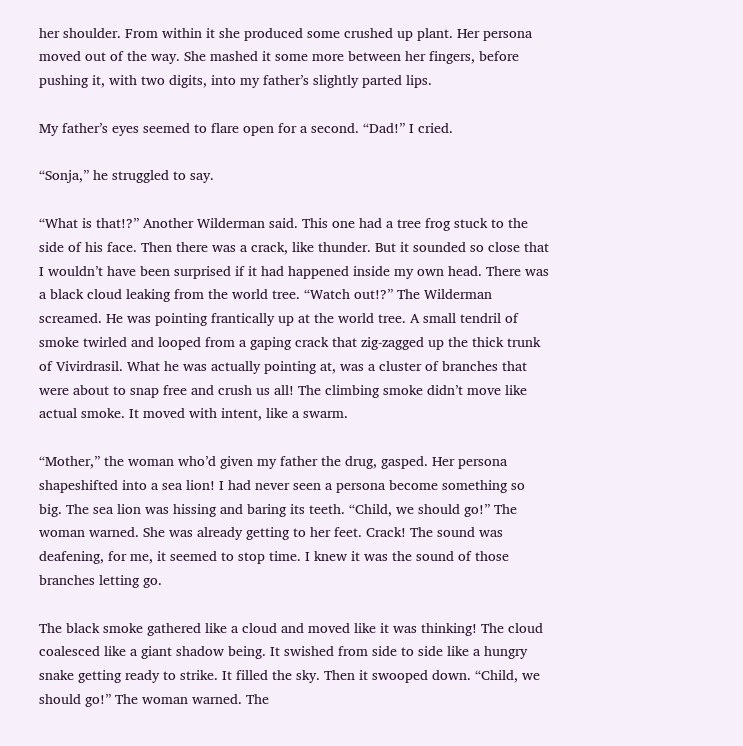her shoulder. From within it she produced some crushed up plant. Her persona moved out of the way. She mashed it some more between her fingers, before pushing it, with two digits, into my father’s slightly parted lips.

My father’s eyes seemed to flare open for a second. “Dad!” I cried.

“Sonja,” he struggled to say.

“What is that!?” Another Wilderman said. This one had a tree frog stuck to the side of his face. Then there was a crack, like thunder. But it sounded so close that I wouldn’t have been surprised if it had happened inside my own head. There was a black cloud leaking from the world tree. “Watch out!?” The Wilderman screamed. He was pointing frantically up at the world tree. A small tendril of smoke twirled and looped from a gaping crack that zig-zagged up the thick trunk of Vivirdrasil. What he was actually pointing at, was a cluster of branches that were about to snap free and crush us all! The climbing smoke didn’t move like actual smoke. It moved with intent, like a swarm.

“Mother,” the woman who’d given my father the drug, gasped. Her persona shapeshifted into a sea lion! I had never seen a persona become something so big. The sea lion was hissing and baring its teeth. “Child, we should go!” The woman warned. She was already getting to her feet. Crack! The sound was deafening, for me, it seemed to stop time. I knew it was the sound of those branches letting go.

The black smoke gathered like a cloud and moved like it was thinking! The cloud coalesced like a giant shadow being. It swished from side to side like a hungry snake getting ready to strike. It filled the sky. Then it swooped down. “Child, we should go!” The woman warned. The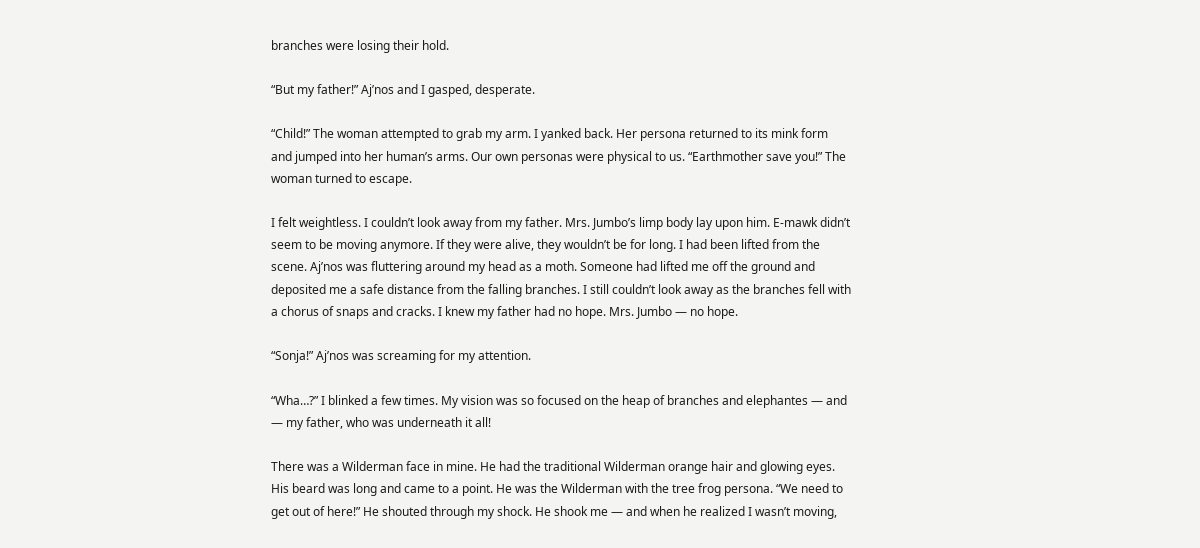branches were losing their hold.

“But my father!” Aj’nos and I gasped, desperate.

“Child!” The woman attempted to grab my arm. I yanked back. Her persona returned to its mink form and jumped into her human’s arms. Our own personas were physical to us. “Earthmother save you!” The woman turned to escape.

I felt weightless. I couldn’t look away from my father. Mrs. Jumbo’s limp body lay upon him. E-mawk didn’t seem to be moving anymore. If they were alive, they wouldn’t be for long. I had been lifted from the scene. Aj’nos was fluttering around my head as a moth. Someone had lifted me off the ground and deposited me a safe distance from the falling branches. I still couldn’t look away as the branches fell with a chorus of snaps and cracks. I knew my father had no hope. Mrs. Jumbo — no hope.

“Sonja!” Aj’nos was screaming for my attention.

“Wha…?” I blinked a few times. My vision was so focused on the heap of branches and elephantes — and — my father, who was underneath it all!

There was a Wilderman face in mine. He had the traditional Wilderman orange hair and glowing eyes. His beard was long and came to a point. He was the Wilderman with the tree frog persona. “We need to get out of here!” He shouted through my shock. He shook me — and when he realized I wasn’t moving,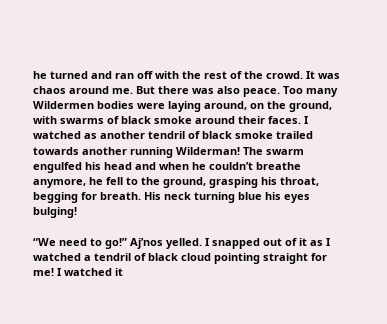he turned and ran off with the rest of the crowd. It was chaos around me. But there was also peace. Too many Wildermen bodies were laying around, on the ground, with swarms of black smoke around their faces. I watched as another tendril of black smoke trailed towards another running Wilderman! The swarm engulfed his head and when he couldn’t breathe anymore, he fell to the ground, grasping his throat, begging for breath. His neck turning blue his eyes bulging!

“We need to go!” Aj’nos yelled. I snapped out of it as I watched a tendril of black cloud pointing straight for me! I watched it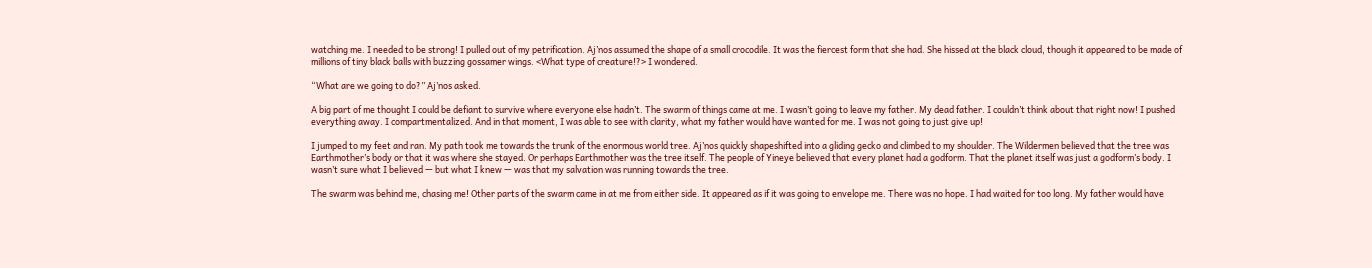watching me. I needed to be strong! I pulled out of my petrification. Aj’nos assumed the shape of a small crocodile. It was the fiercest form that she had. She hissed at the black cloud, though it appeared to be made of millions of tiny black balls with buzzing gossamer wings. <What type of creature!?> I wondered.

“What are we going to do?” Aj’nos asked.

A big part of me thought I could be defiant to survive where everyone else hadn’t. The swarm of things came at me. I wasn’t going to leave my father. My dead father. I couldn’t think about that right now! I pushed everything away. I compartmentalized. And in that moment, I was able to see with clarity, what my father would have wanted for me. I was not going to just give up!

I jumped to my feet and ran. My path took me towards the trunk of the enormous world tree. Aj’nos quickly shapeshifted into a gliding gecko and climbed to my shoulder. The Wildermen believed that the tree was Earthmother’s body or that it was where she stayed. Or perhaps Earthmother was the tree itself. The people of Yineye believed that every planet had a godform. That the planet itself was just a godform’s body. I wasn’t sure what I believed — but what I knew — was that my salvation was running towards the tree.

The swarm was behind me, chasing me! Other parts of the swarm came in at me from either side. It appeared as if it was going to envelope me. There was no hope. I had waited for too long. My father would have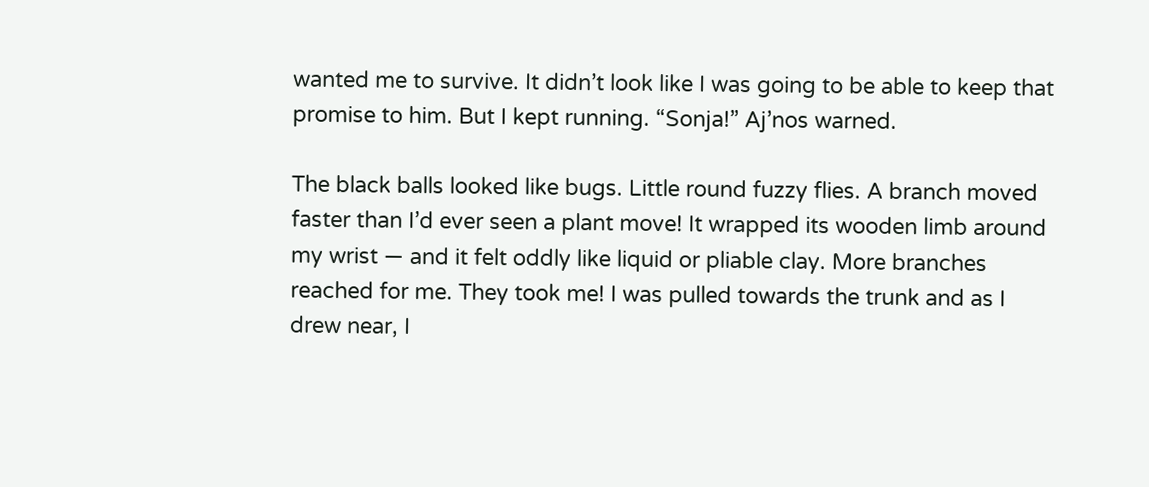wanted me to survive. It didn’t look like I was going to be able to keep that promise to him. But I kept running. “Sonja!” Aj’nos warned.

The black balls looked like bugs. Little round fuzzy flies. A branch moved faster than I’d ever seen a plant move! It wrapped its wooden limb around my wrist — and it felt oddly like liquid or pliable clay. More branches reached for me. They took me! I was pulled towards the trunk and as I drew near, I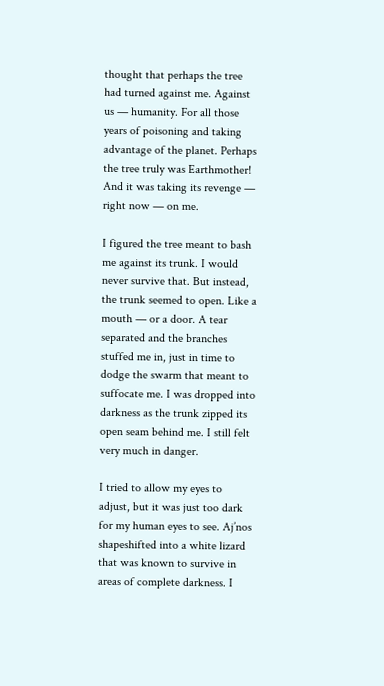thought that perhaps the tree had turned against me. Against us — humanity. For all those years of poisoning and taking advantage of the planet. Perhaps the tree truly was Earthmother! And it was taking its revenge — right now — on me.

I figured the tree meant to bash me against its trunk. I would never survive that. But instead, the trunk seemed to open. Like a mouth — or a door. A tear separated and the branches stuffed me in, just in time to dodge the swarm that meant to suffocate me. I was dropped into darkness as the trunk zipped its open seam behind me. I still felt very much in danger.

I tried to allow my eyes to adjust, but it was just too dark for my human eyes to see. Aj’nos shapeshifted into a white lizard that was known to survive in areas of complete darkness. I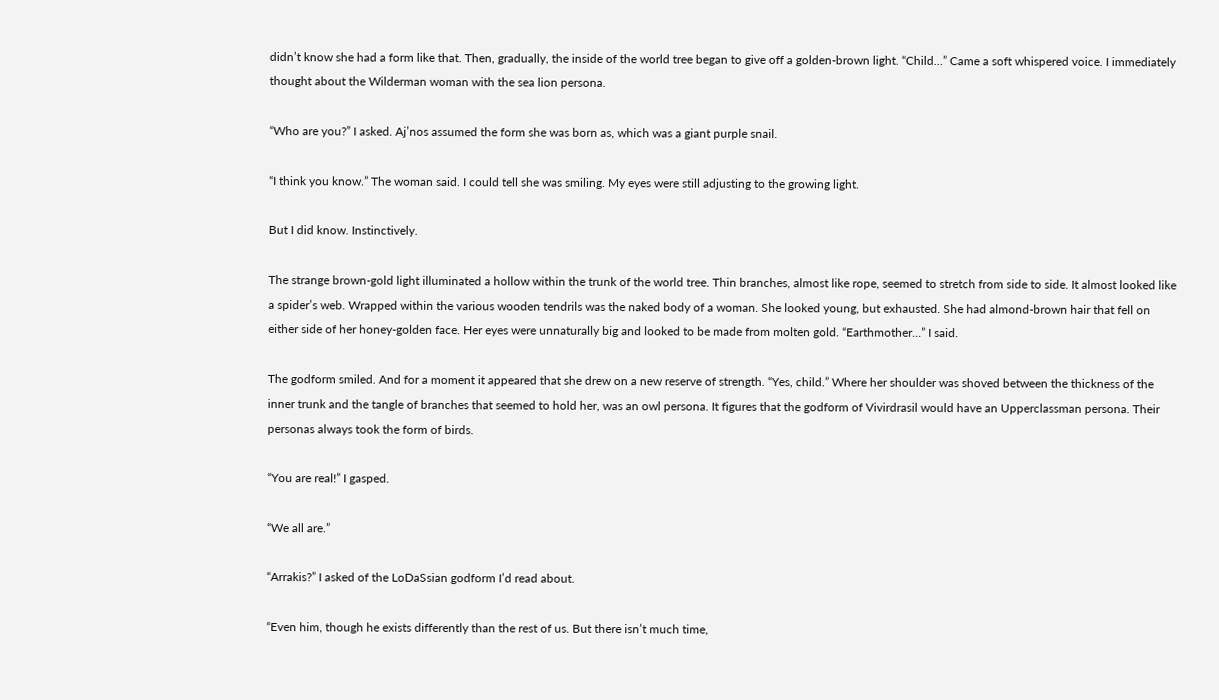didn’t know she had a form like that. Then, gradually, the inside of the world tree began to give off a golden-brown light. “Child…” Came a soft whispered voice. I immediately thought about the Wilderman woman with the sea lion persona.

“Who are you?” I asked. Aj’nos assumed the form she was born as, which was a giant purple snail.

“I think you know.” The woman said. I could tell she was smiling. My eyes were still adjusting to the growing light.

But I did know. Instinctively.

The strange brown-gold light illuminated a hollow within the trunk of the world tree. Thin branches, almost like rope, seemed to stretch from side to side. It almost looked like a spider’s web. Wrapped within the various wooden tendrils was the naked body of a woman. She looked young, but exhausted. She had almond-brown hair that fell on either side of her honey-golden face. Her eyes were unnaturally big and looked to be made from molten gold. “Earthmother…” I said.

The godform smiled. And for a moment it appeared that she drew on a new reserve of strength. “Yes, child.” Where her shoulder was shoved between the thickness of the inner trunk and the tangle of branches that seemed to hold her, was an owl persona. It figures that the godform of Vivirdrasil would have an Upperclassman persona. Their personas always took the form of birds.

“You are real!” I gasped.

“We all are.”

“Arrakis?” I asked of the LoDaSsian godform I’d read about.

“Even him, though he exists differently than the rest of us. But there isn’t much time,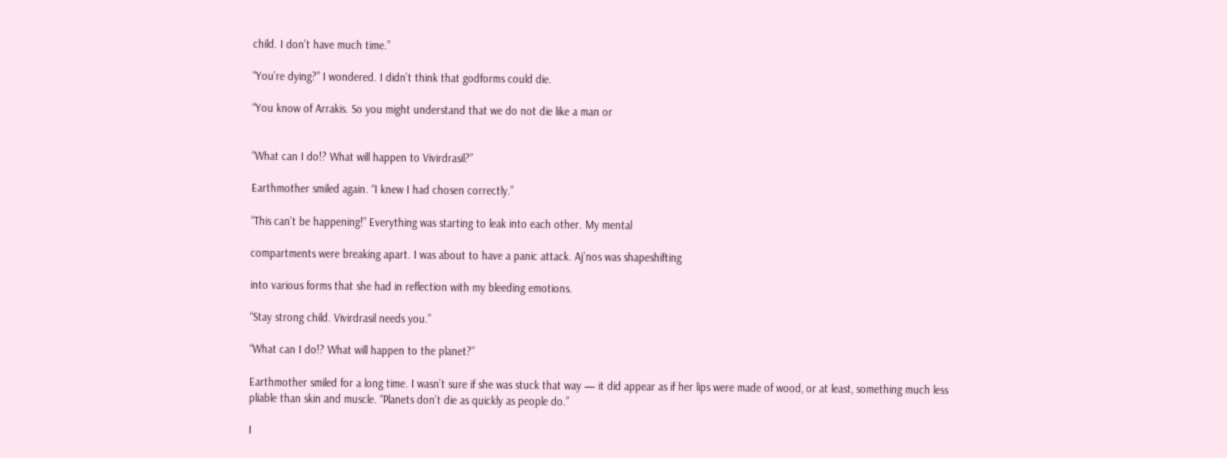child. I don’t have much time.”

“You’re dying?” I wondered. I didn’t think that godforms could die.

“You know of Arrakis. So you might understand that we do not die like a man or


“What can I do!? What will happen to Vivirdrasil?”

Earthmother smiled again. “I knew I had chosen correctly.”

“This can’t be happening!” Everything was starting to leak into each other. My mental

compartments were breaking apart. I was about to have a panic attack. Aj’nos was shapeshifting

into various forms that she had in reflection with my bleeding emotions.

“Stay strong child. Vivirdrasil needs you.”

“What can I do!? What will happen to the planet?”

Earthmother smiled for a long time. I wasn’t sure if she was stuck that way — it did appear as if her lips were made of wood, or at least, something much less pliable than skin and muscle. “Planets don’t die as quickly as people do.”

I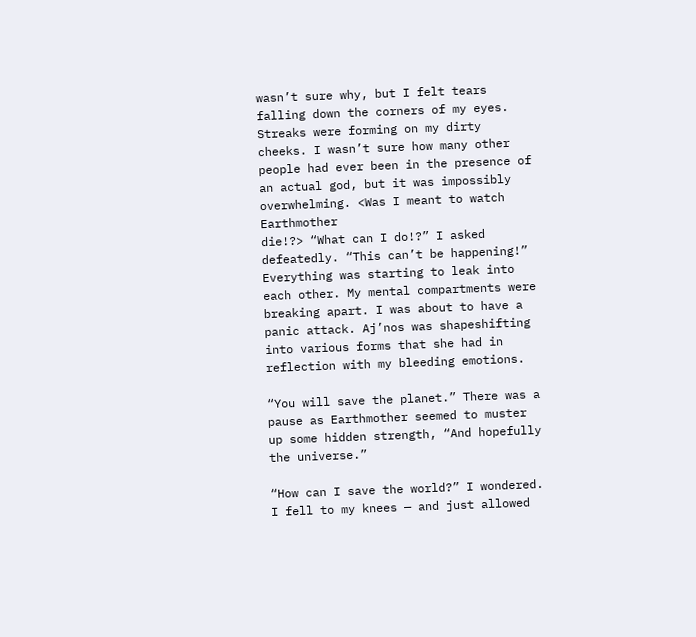wasn’t sure why, but I felt tears falling down the corners of my eyes. Streaks were forming on my dirty cheeks. I wasn’t sure how many other people had ever been in the presence of an actual god, but it was impossibly overwhelming. <Was I meant to watch Earthmother
die!?> “What can I do!?” I asked defeatedly. “This can’t be happening!” Everything was starting to leak into each other. My mental compartments were breaking apart. I was about to have a panic attack. Aj’nos was shapeshifting into various forms that she had in reflection with my bleeding emotions.

“You will save the planet.” There was a pause as Earthmother seemed to muster up some hidden strength, “And hopefully the universe.”

“How can I save the world?” I wondered. I fell to my knees — and just allowed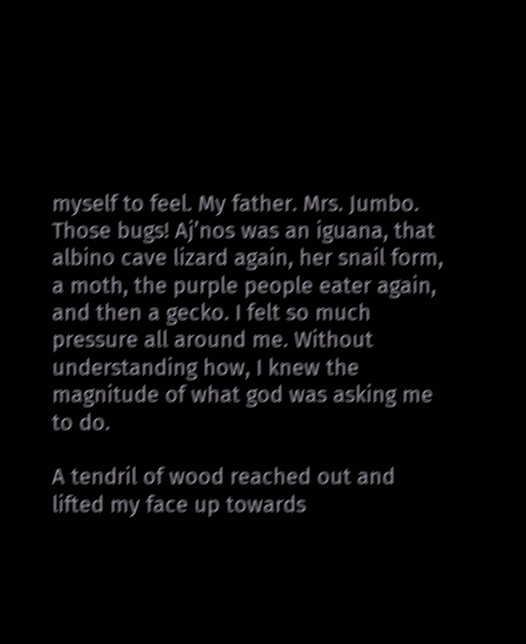myself to feel. My father. Mrs. Jumbo. Those bugs! Aj’nos was an iguana, that albino cave lizard again, her snail form, a moth, the purple people eater again, and then a gecko. I felt so much pressure all around me. Without understanding how, I knew the magnitude of what god was asking me to do.

A tendril of wood reached out and lifted my face up towards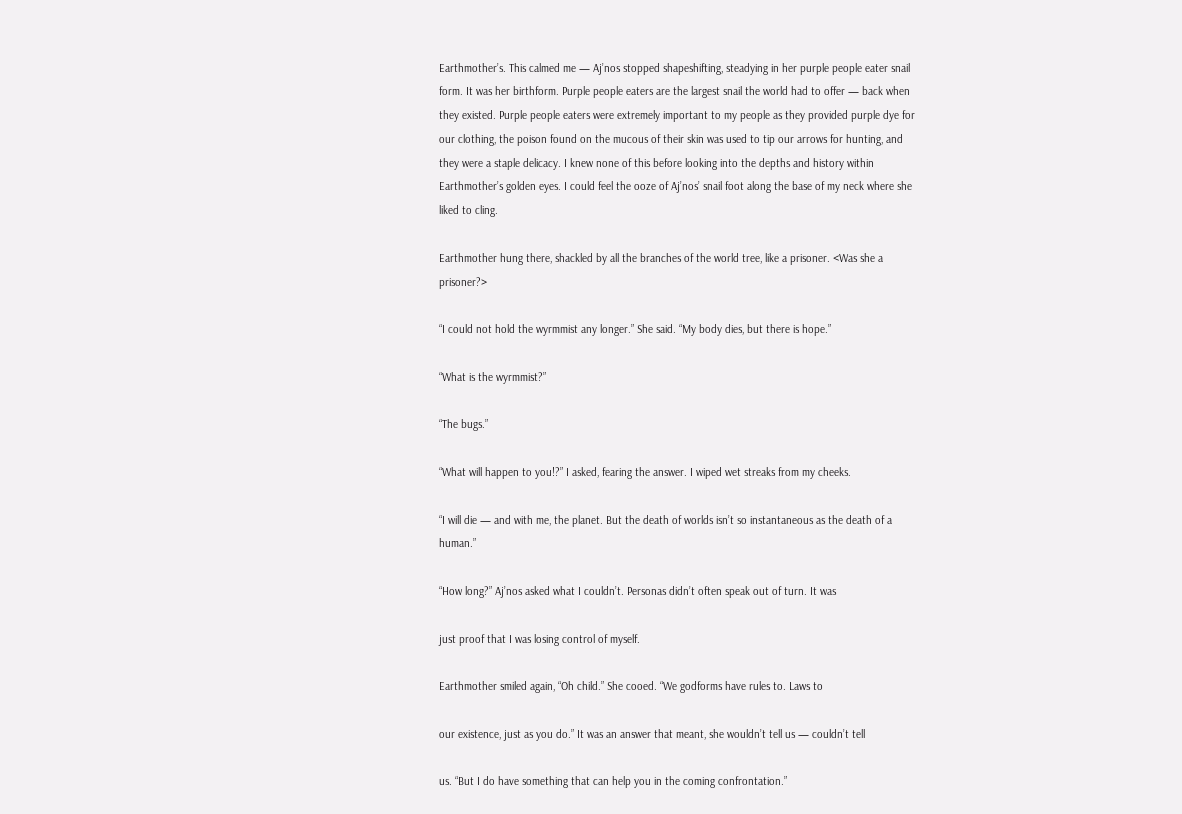Earthmother’s. This calmed me — Aj’nos stopped shapeshifting, steadying in her purple people eater snail form. It was her birthform. Purple people eaters are the largest snail the world had to offer — back when they existed. Purple people eaters were extremely important to my people as they provided purple dye for our clothing, the poison found on the mucous of their skin was used to tip our arrows for hunting, and they were a staple delicacy. I knew none of this before looking into the depths and history within Earthmother’s golden eyes. I could feel the ooze of Aj’nos’ snail foot along the base of my neck where she liked to cling.

Earthmother hung there, shackled by all the branches of the world tree, like a prisoner. <Was she a prisoner?>

“I could not hold the wyrmmist any longer.” She said. “My body dies, but there is hope.”

“What is the wyrmmist?”

“The bugs.”

“What will happen to you!?” I asked, fearing the answer. I wiped wet streaks from my cheeks.

“I will die — and with me, the planet. But the death of worlds isn’t so instantaneous as the death of a human.”

“How long?” Aj’nos asked what I couldn’t. Personas didn’t often speak out of turn. It was

just proof that I was losing control of myself.

Earthmother smiled again, “Oh child.” She cooed. “We godforms have rules to. Laws to

our existence, just as you do.” It was an answer that meant, she wouldn’t tell us — couldn’t tell

us. “But I do have something that can help you in the coming confrontation.”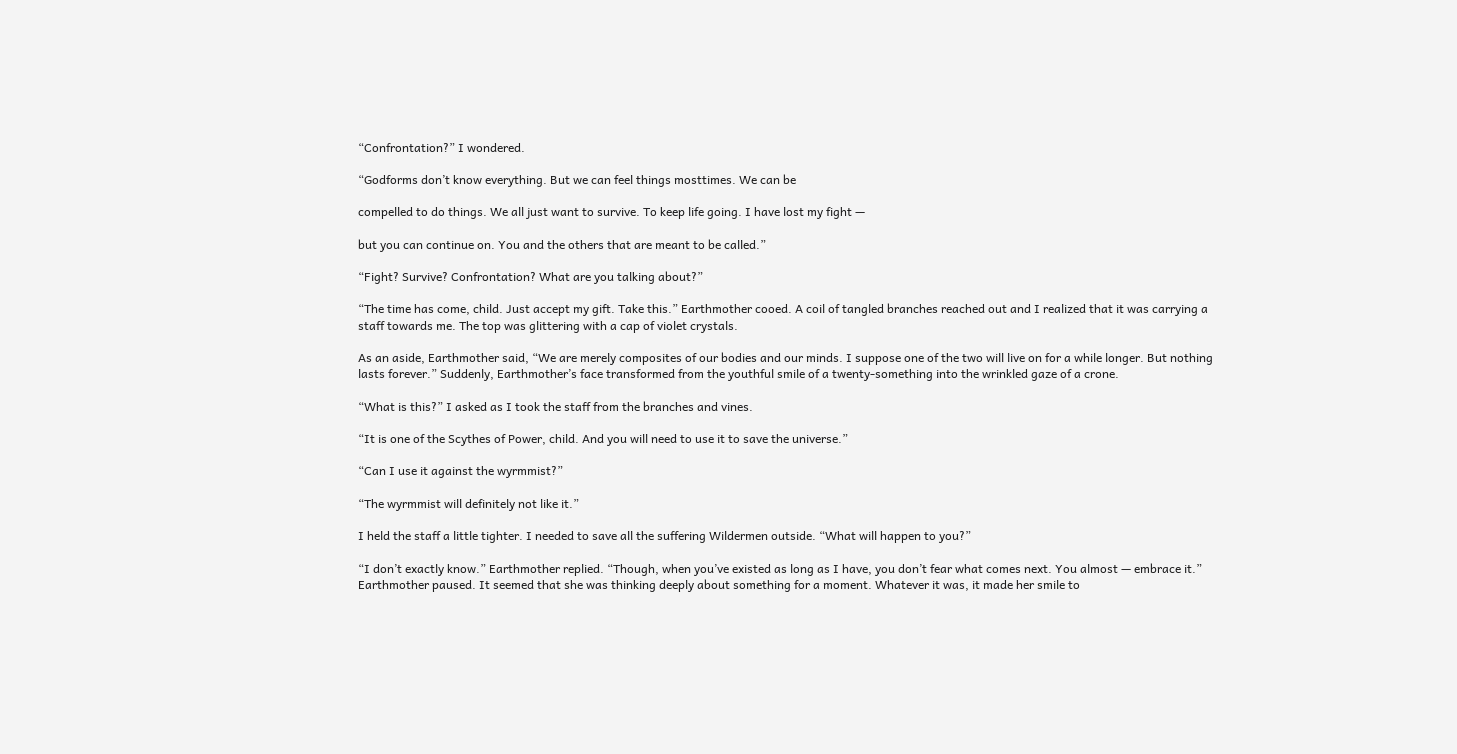“Confrontation?” I wondered.

“Godforms don’t know everything. But we can feel things mosttimes. We can be

compelled to do things. We all just want to survive. To keep life going. I have lost my fight —

but you can continue on. You and the others that are meant to be called.”

“Fight? Survive? Confrontation? What are you talking about?”

“The time has come, child. Just accept my gift. Take this.” Earthmother cooed. A coil of tangled branches reached out and I realized that it was carrying a staff towards me. The top was glittering with a cap of violet crystals.

As an aside, Earthmother said, “We are merely composites of our bodies and our minds. I suppose one of the two will live on for a while longer. But nothing lasts forever.” Suddenly, Earthmother’s face transformed from the youthful smile of a twenty-something into the wrinkled gaze of a crone.

“What is this?” I asked as I took the staff from the branches and vines.

“It is one of the Scythes of Power, child. And you will need to use it to save the universe.”

“Can I use it against the wyrmmist?”

“The wyrmmist will definitely not like it.”

I held the staff a little tighter. I needed to save all the suffering Wildermen outside. “What will happen to you?”

“I don’t exactly know.” Earthmother replied. “Though, when you’ve existed as long as I have, you don’t fear what comes next. You almost — embrace it.” Earthmother paused. It seemed that she was thinking deeply about something for a moment. Whatever it was, it made her smile to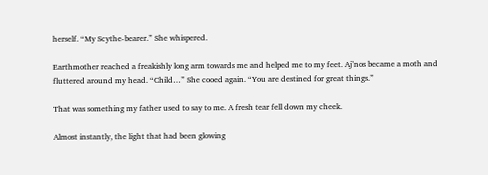herself. “My Scythe-bearer.” She whispered.

Earthmother reached a freakishly long arm towards me and helped me to my feet. Aj’nos became a moth and fluttered around my head. “Child…” She cooed again. “You are destined for great things.”

That was something my father used to say to me. A fresh tear fell down my cheek.

Almost instantly, the light that had been glowing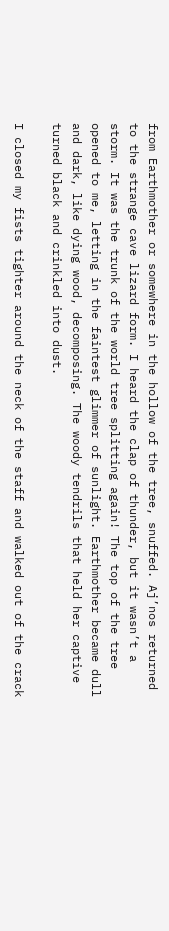from Earthmother or somewhere in the hollow of the tree, snuffed. Aj’nos returned to the strange cave lizard form. I heard the clap of thunder, but it wasn’t a storm. It was the trunk of the world tree splitting again! The top of the tree opened to me, letting in the faintest glimmer of sunlight. Earthmother became dull and dark, like dying wood, decomposing. The woody tendrils that held her captive turned black and crinkled into dust.

I closed my fists tighter around the neck of the staff and walked out of the crack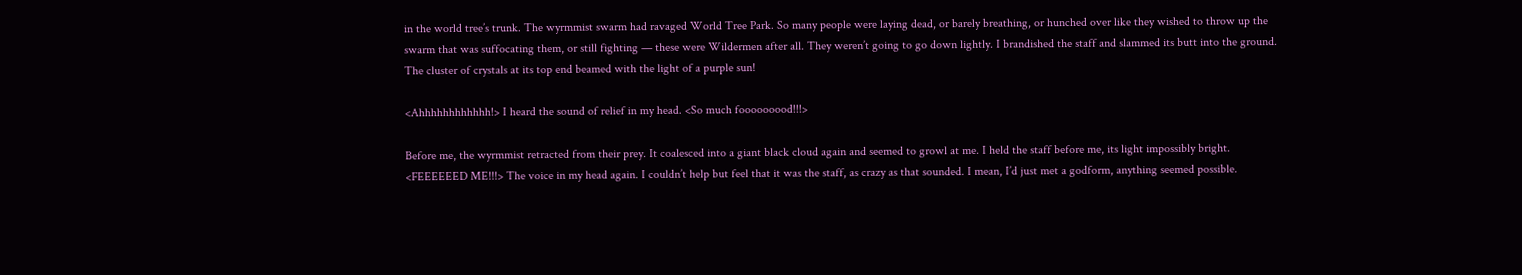in the world tree’s trunk. The wyrmmist swarm had ravaged World Tree Park. So many people were laying dead, or barely breathing, or hunched over like they wished to throw up the swarm that was suffocating them, or still fighting — these were Wildermen after all. They weren’t going to go down lightly. I brandished the staff and slammed its butt into the ground. The cluster of crystals at its top end beamed with the light of a purple sun!

<Ahhhhhhhhhhhh!> I heard the sound of relief in my head. <So much fooooooood!!!>

Before me, the wyrmmist retracted from their prey. It coalesced into a giant black cloud again and seemed to growl at me. I held the staff before me, its light impossibly bright. <FEEEEEED ME!!!> The voice in my head again. I couldn’t help but feel that it was the staff, as crazy as that sounded. I mean, I’d just met a godform, anything seemed possible.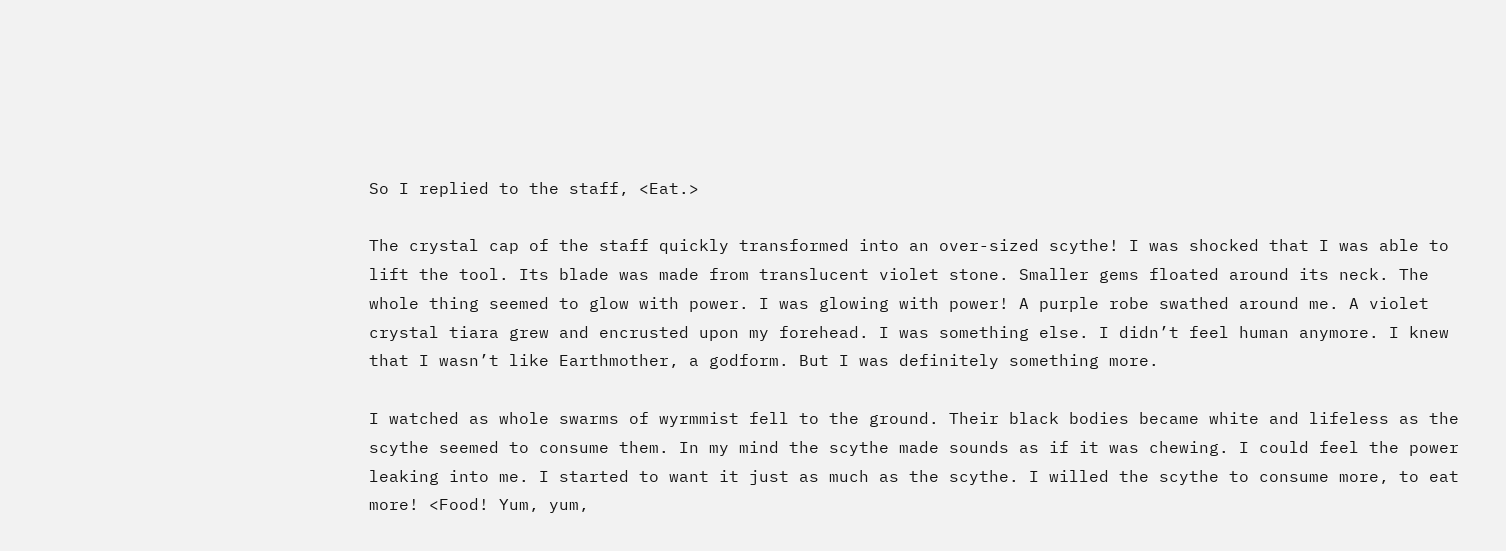So I replied to the staff, <Eat.>

The crystal cap of the staff quickly transformed into an over-sized scythe! I was shocked that I was able to lift the tool. Its blade was made from translucent violet stone. Smaller gems floated around its neck. The whole thing seemed to glow with power. I was glowing with power! A purple robe swathed around me. A violet crystal tiara grew and encrusted upon my forehead. I was something else. I didn’t feel human anymore. I knew that I wasn’t like Earthmother, a godform. But I was definitely something more.

I watched as whole swarms of wyrmmist fell to the ground. Their black bodies became white and lifeless as the scythe seemed to consume them. In my mind the scythe made sounds as if it was chewing. I could feel the power leaking into me. I started to want it just as much as the scythe. I willed the scythe to consume more, to eat more! <Food! Yum, yum,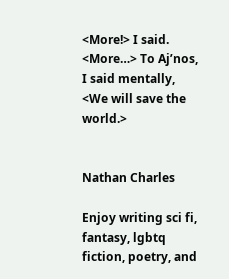<More!> I said. <More…> To Aj’nos, I said mentally, <We will save the world.>


Nathan Charles

Enjoy writing sci fi, fantasy, lgbtq fiction, poetry, and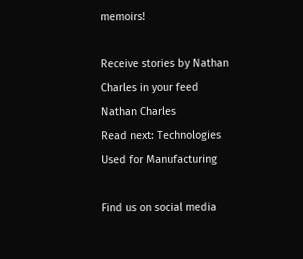memoirs!

Receive stories by Nathan Charles in your feed
Nathan Charles
Read next: Technologies Used for Manufacturing

Find us on social media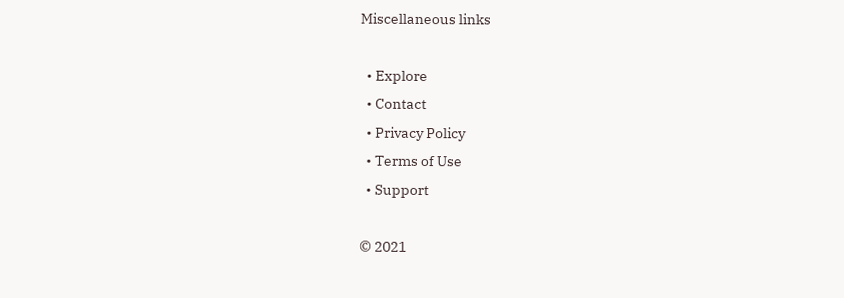Miscellaneous links

  • Explore
  • Contact
  • Privacy Policy
  • Terms of Use
  • Support

© 2021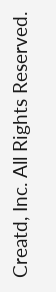Creatd, Inc. All Rights Reserved.